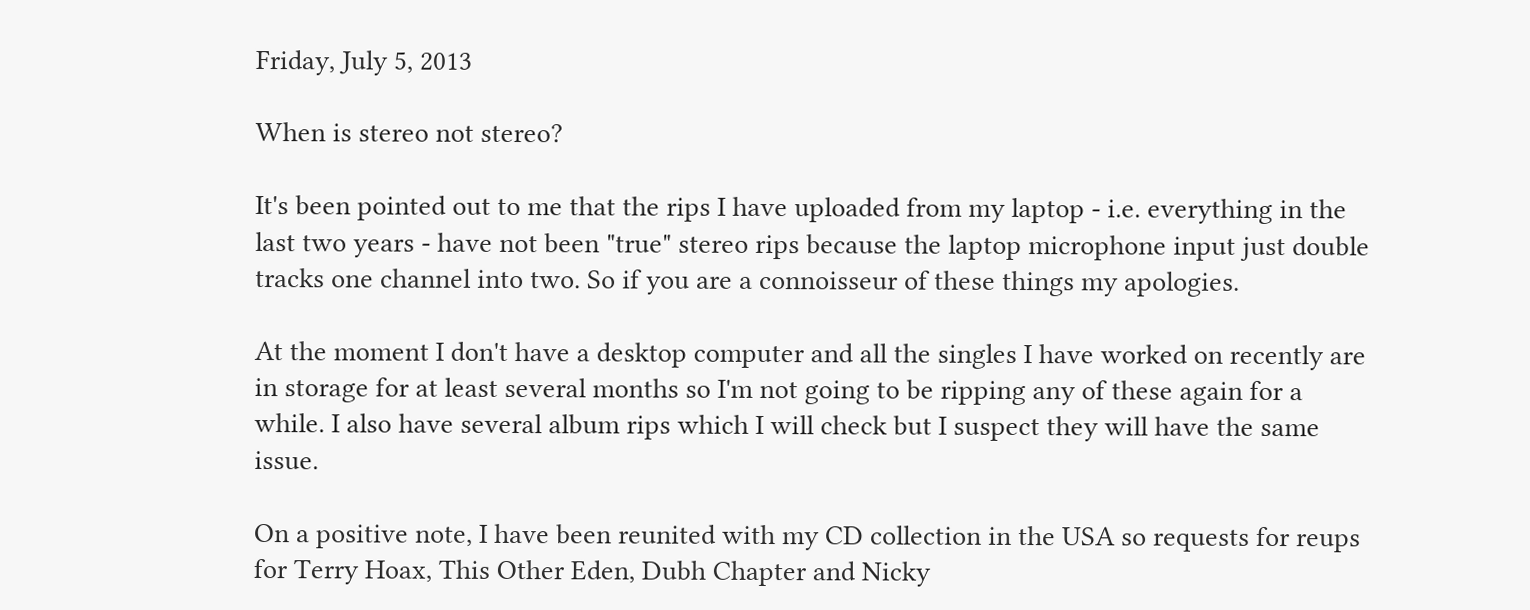Friday, July 5, 2013

When is stereo not stereo?

It's been pointed out to me that the rips I have uploaded from my laptop - i.e. everything in the last two years - have not been "true" stereo rips because the laptop microphone input just double tracks one channel into two. So if you are a connoisseur of these things my apologies.

At the moment I don't have a desktop computer and all the singles I have worked on recently are in storage for at least several months so I'm not going to be ripping any of these again for a while. I also have several album rips which I will check but I suspect they will have the same issue.

On a positive note, I have been reunited with my CD collection in the USA so requests for reups for Terry Hoax, This Other Eden, Dubh Chapter and Nicky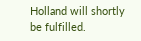Holland will shortly be fulfilled.